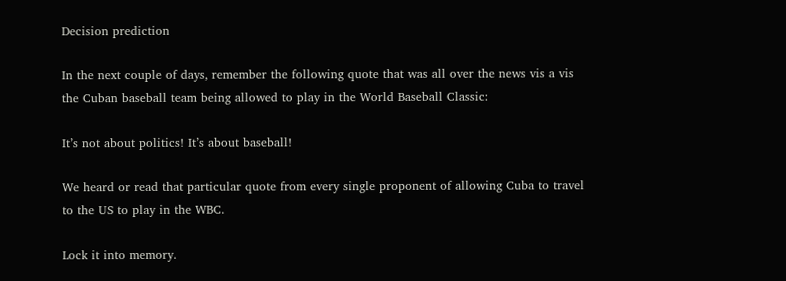Decision prediction

In the next couple of days, remember the following quote that was all over the news vis a vis the Cuban baseball team being allowed to play in the World Baseball Classic:

It’s not about politics! It’s about baseball!

We heard or read that particular quote from every single proponent of allowing Cuba to travel to the US to play in the WBC.

Lock it into memory.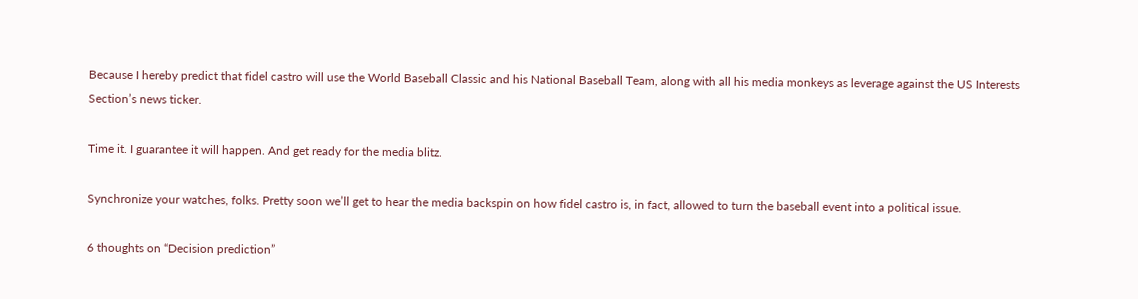Because I hereby predict that fidel castro will use the World Baseball Classic and his National Baseball Team, along with all his media monkeys as leverage against the US Interests Section’s news ticker.

Time it. I guarantee it will happen. And get ready for the media blitz.

Synchronize your watches, folks. Pretty soon we’ll get to hear the media backspin on how fidel castro is, in fact, allowed to turn the baseball event into a political issue.

6 thoughts on “Decision prediction”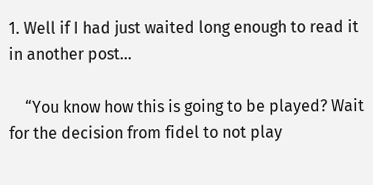1. Well if I had just waited long enough to read it in another post…

    “You know how this is going to be played? Wait for the decision from fidel to not play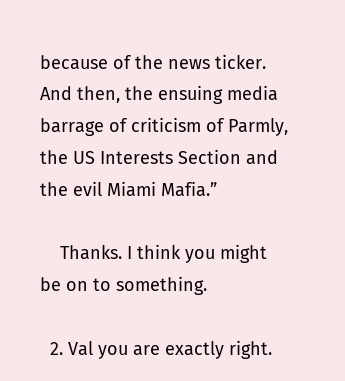because of the news ticker. And then, the ensuing media barrage of criticism of Parmly, the US Interests Section and the evil Miami Mafia.”

    Thanks. I think you might be on to something.

  2. Val you are exactly right.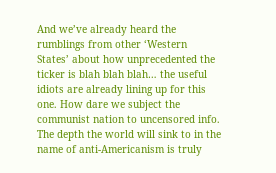And we’ve already heard the rumblings from other ‘Western States’ about how unprecedented the ticker is blah blah blah… the useful idiots are already lining up for this one. How dare we subject the communist nation to uncensored info. The depth the world will sink to in the name of anti-Americanism is truly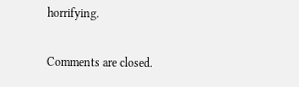horrifying.

Comments are closed.